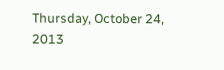Thursday, October 24, 2013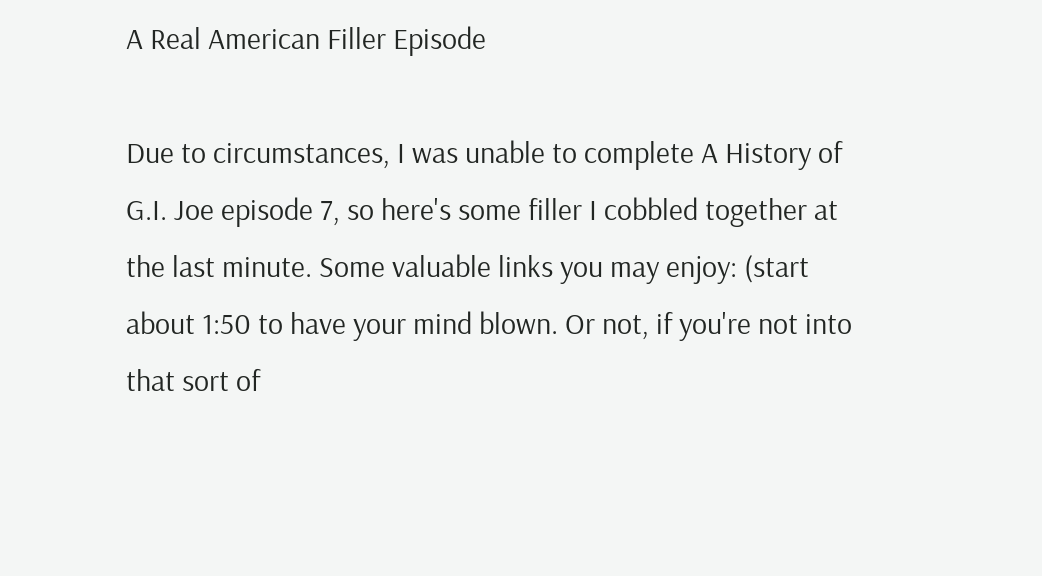A Real American Filler Episode

Due to circumstances, I was unable to complete A History of G.I. Joe episode 7, so here's some filler I cobbled together at the last minute. Some valuable links you may enjoy: (start about 1:50 to have your mind blown. Or not, if you're not into that sort of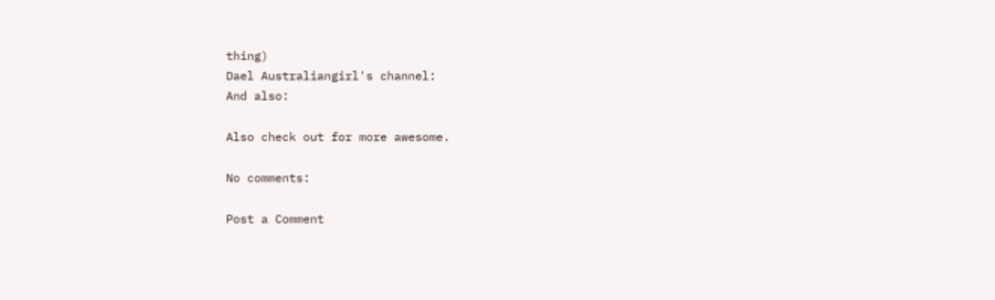thing)
Dael Australiangirl's channel:
And also:

Also check out for more awesome.

No comments:

Post a Comment